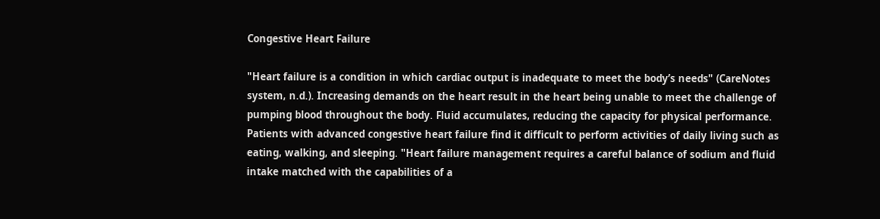Congestive Heart Failure

"Heart failure is a condition in which cardiac output is inadequate to meet the body’s needs" (CareNotes system, n.d.). Increasing demands on the heart result in the heart being unable to meet the challenge of pumping blood throughout the body. Fluid accumulates, reducing the capacity for physical performance. Patients with advanced congestive heart failure find it difficult to perform activities of daily living such as eating, walking, and sleeping. "Heart failure management requires a careful balance of sodium and fluid intake matched with the capabilities of a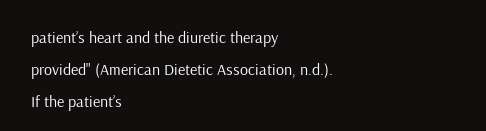patient’s heart and the diuretic therapy provided" (American Dietetic Association, n.d.). If the patient’s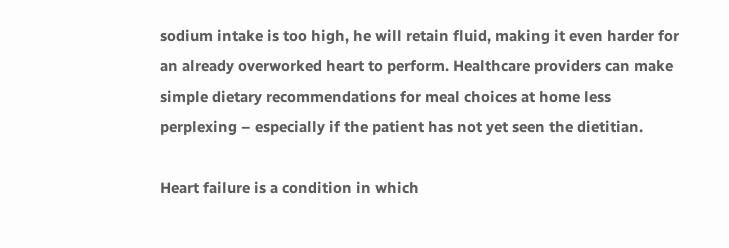sodium intake is too high, he will retain fluid, making it even harder for an already overworked heart to perform. Healthcare providers can make simple dietary recommendations for meal choices at home less perplexing – especially if the patient has not yet seen the dietitian.

Heart failure is a condition in which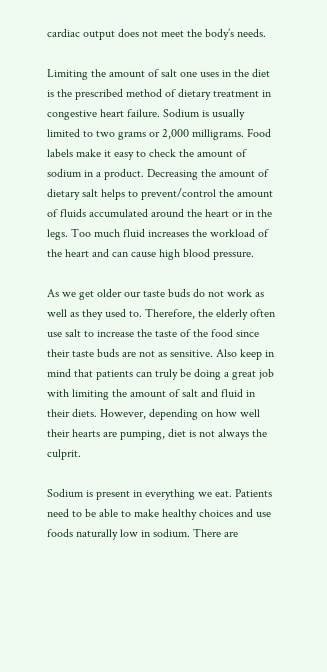cardiac output does not meet the body’s needs.

Limiting the amount of salt one uses in the diet is the prescribed method of dietary treatment in congestive heart failure. Sodium is usually limited to two grams or 2,000 milligrams. Food labels make it easy to check the amount of sodium in a product. Decreasing the amount of dietary salt helps to prevent/control the amount of fluids accumulated around the heart or in the legs. Too much fluid increases the workload of the heart and can cause high blood pressure.

As we get older our taste buds do not work as well as they used to. Therefore, the elderly often use salt to increase the taste of the food since their taste buds are not as sensitive. Also keep in mind that patients can truly be doing a great job with limiting the amount of salt and fluid in their diets. However, depending on how well their hearts are pumping, diet is not always the culprit.

Sodium is present in everything we eat. Patients need to be able to make healthy choices and use foods naturally low in sodium. There are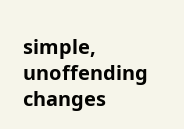simple, unoffending changes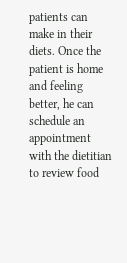patients can make in their diets. Once the patient is home and feeling better, he can schedule an appointment with the dietitian to review food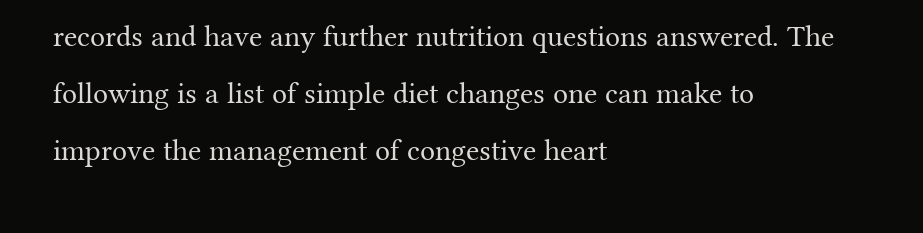records and have any further nutrition questions answered. The following is a list of simple diet changes one can make to improve the management of congestive heart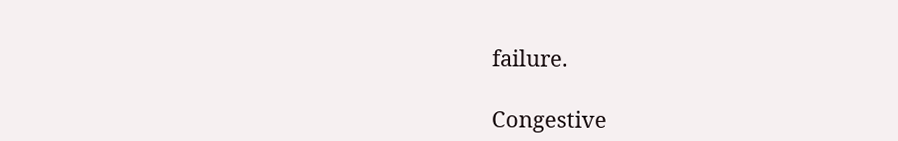failure.

Congestive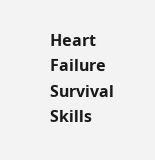Heart Failure Survival Skills